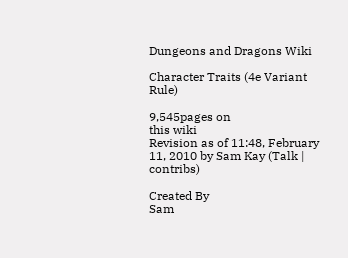Dungeons and Dragons Wiki

Character Traits (4e Variant Rule)

9,545pages on
this wiki
Revision as of 11:48, February 11, 2010 by Sam Kay (Talk | contribs)

Created By
Sam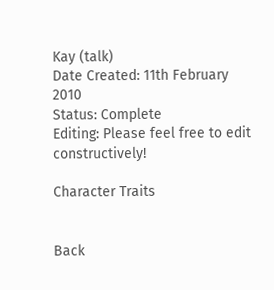Kay (talk)
Date Created: 11th February 2010
Status: Complete
Editing: Please feel free to edit constructively!

Character Traits


Back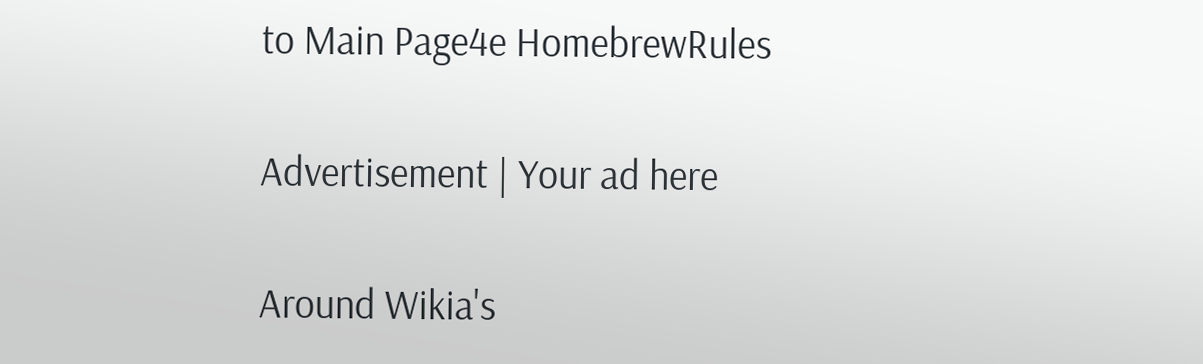to Main Page4e HomebrewRules

Advertisement | Your ad here

Around Wikia's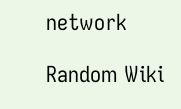network

Random Wiki